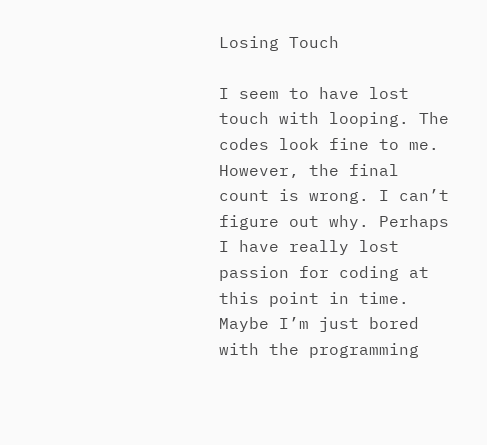Losing Touch

I seem to have lost touch with looping. The codes look fine to me. However, the final count is wrong. I can’t figure out why. Perhaps I have really lost passion for coding at this point in time. Maybe I’m just bored with the programming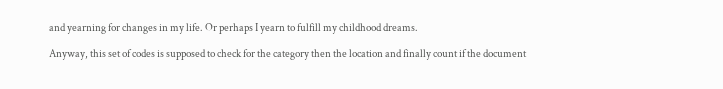and yearning for changes in my life. Or perhaps I yearn to fulfill my childhood dreams.

Anyway, this set of codes is supposed to check for the category then the location and finally count if the document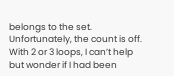belongs to the set. Unfortunately, the count is off. With 2 or 3 loops, I can’t help but wonder if I had been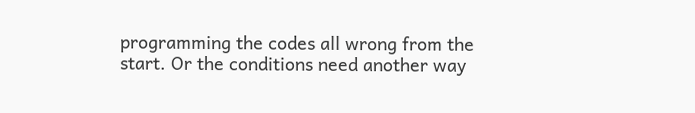programming the codes all wrong from the start. Or the conditions need another way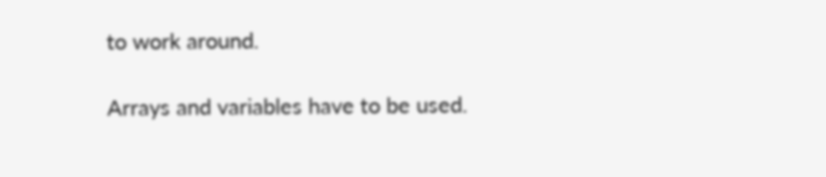to work around.

Arrays and variables have to be used.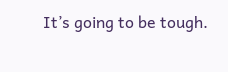It’s going to be tough.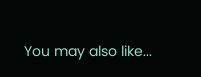You may also like...